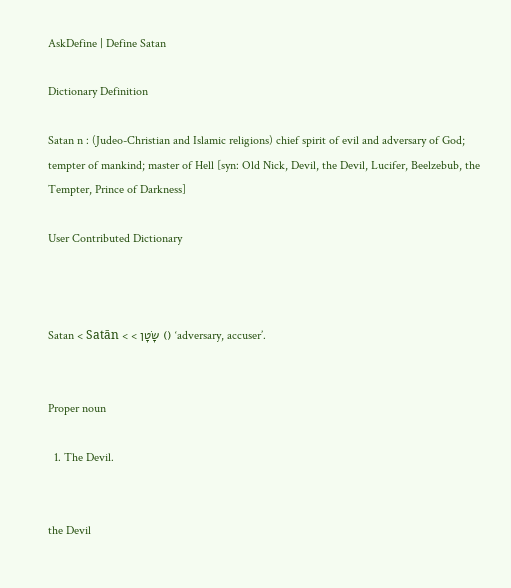AskDefine | Define Satan

Dictionary Definition

Satan n : (Judeo-Christian and Islamic religions) chief spirit of evil and adversary of God; tempter of mankind; master of Hell [syn: Old Nick, Devil, the Devil, Lucifer, Beelzebub, the Tempter, Prince of Darkness]

User Contributed Dictionary



Satan < Satān < < שָׂטָן () ‘adversary, accuser’.


Proper noun

  1. The Devil.


the Devil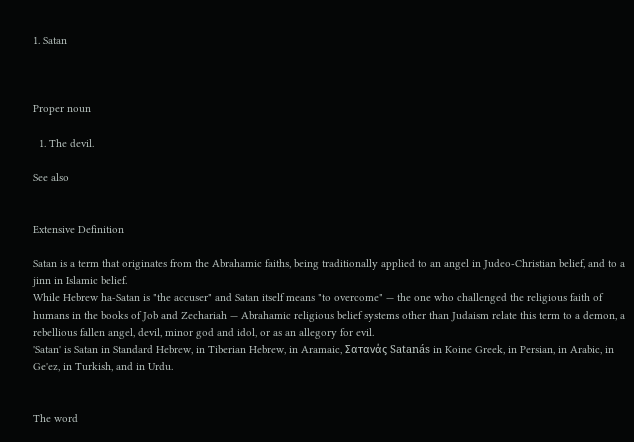1. Satan



Proper noun

  1. The devil.

See also


Extensive Definition

Satan is a term that originates from the Abrahamic faiths, being traditionally applied to an angel in Judeo-Christian belief, and to a jinn in Islamic belief.
While Hebrew ha-Satan is "the accuser" and Satan itself means "to overcome" — the one who challenged the religious faith of humans in the books of Job and Zechariah — Abrahamic religious belief systems other than Judaism relate this term to a demon, a rebellious fallen angel, devil, minor god and idol, or as an allegory for evil.
'Satan' is Satan in Standard Hebrew, in Tiberian Hebrew, in Aramaic, Σατανάς Satanás in Koine Greek, in Persian, in Arabic, in Ge'ez, in Turkish, and in Urdu.


The word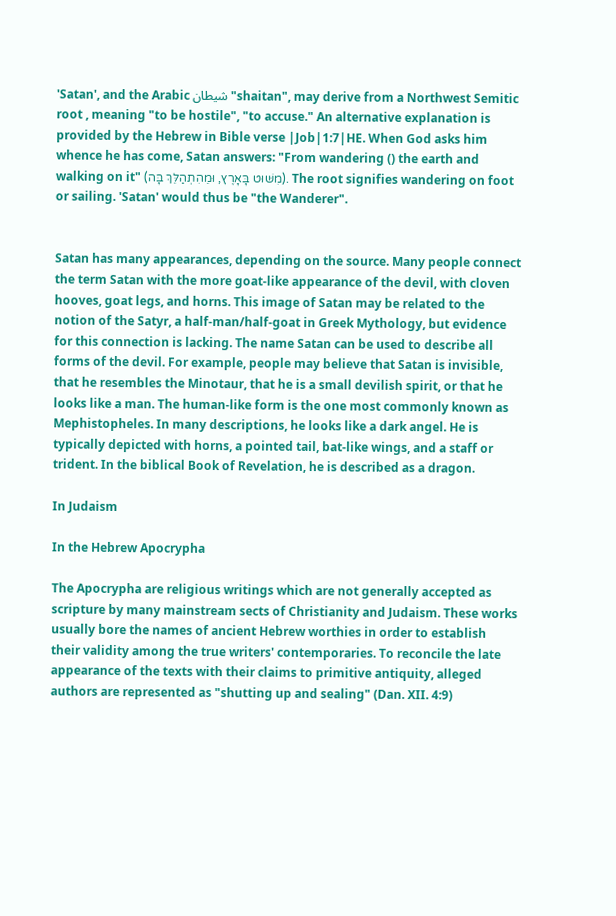'Satan', and the Arabic شيطان "shaitan", may derive from a Northwest Semitic root , meaning "to be hostile", "to accuse." An alternative explanation is provided by the Hebrew in Bible verse |Job|1:7|HE. When God asks him whence he has come, Satan answers: "From wandering () the earth and walking on it" (מִשּׁוּט בָּאָרֶץ, וּמֵהִתְהַלֵּךְ בָּה). The root signifies wandering on foot or sailing. 'Satan' would thus be "the Wanderer".


Satan has many appearances, depending on the source. Many people connect the term Satan with the more goat-like appearance of the devil, with cloven hooves, goat legs, and horns. This image of Satan may be related to the notion of the Satyr, a half-man/half-goat in Greek Mythology, but evidence for this connection is lacking. The name Satan can be used to describe all forms of the devil. For example, people may believe that Satan is invisible, that he resembles the Minotaur, that he is a small devilish spirit, or that he looks like a man. The human-like form is the one most commonly known as Mephistopheles. In many descriptions, he looks like a dark angel. He is typically depicted with horns, a pointed tail, bat-like wings, and a staff or trident. In the biblical Book of Revelation, he is described as a dragon.

In Judaism

In the Hebrew Apocrypha

The Apocrypha are religious writings which are not generally accepted as scripture by many mainstream sects of Christianity and Judaism. These works usually bore the names of ancient Hebrew worthies in order to establish their validity among the true writers' contemporaries. To reconcile the late appearance of the texts with their claims to primitive antiquity, alleged authors are represented as "shutting up and sealing" (Dan. XII. 4:9)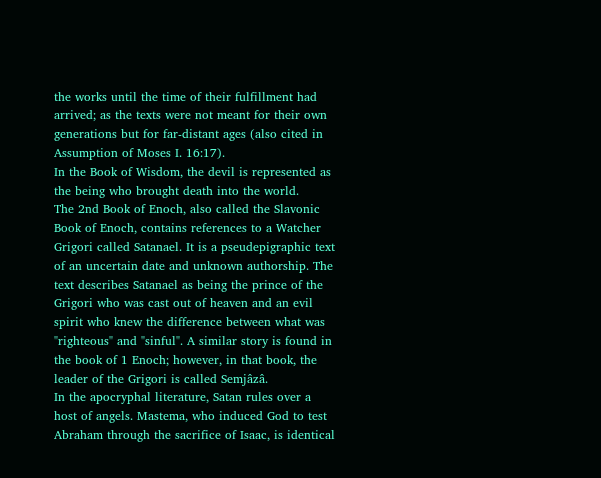the works until the time of their fulfillment had arrived; as the texts were not meant for their own generations but for far-distant ages (also cited in Assumption of Moses I. 16:17).
In the Book of Wisdom, the devil is represented as the being who brought death into the world.
The 2nd Book of Enoch, also called the Slavonic Book of Enoch, contains references to a Watcher Grigori called Satanael. It is a pseudepigraphic text of an uncertain date and unknown authorship. The text describes Satanael as being the prince of the Grigori who was cast out of heaven and an evil spirit who knew the difference between what was "righteous" and "sinful". A similar story is found in the book of 1 Enoch; however, in that book, the leader of the Grigori is called Semjâzâ.
In the apocryphal literature, Satan rules over a host of angels. Mastema, who induced God to test Abraham through the sacrifice of Isaac, is identical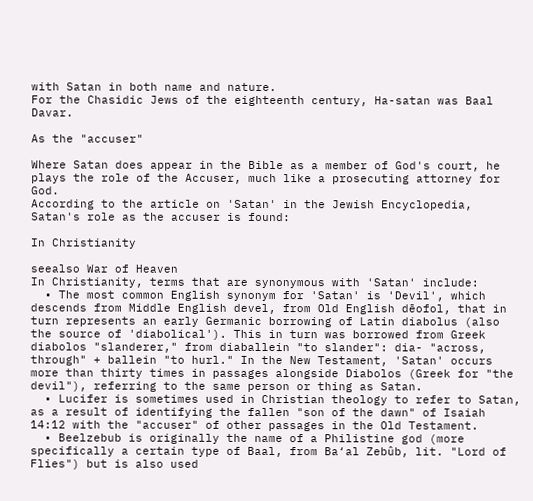with Satan in both name and nature.
For the Chasidic Jews of the eighteenth century, Ha-satan was Baal Davar.

As the "accuser"

Where Satan does appear in the Bible as a member of God's court, he plays the role of the Accuser, much like a prosecuting attorney for God.
According to the article on 'Satan' in the Jewish Encyclopedia, Satan's role as the accuser is found:

In Christianity

seealso War of Heaven
In Christianity, terms that are synonymous with 'Satan' include:
  • The most common English synonym for 'Satan' is 'Devil', which descends from Middle English devel, from Old English dēofol, that in turn represents an early Germanic borrowing of Latin diabolus (also the source of 'diabolical'). This in turn was borrowed from Greek diabolos "slanderer," from diaballein "to slander": dia- "across, through" + ballein "to hurl." In the New Testament, 'Satan' occurs more than thirty times in passages alongside Diabolos (Greek for "the devil"), referring to the same person or thing as Satan.
  • Lucifer is sometimes used in Christian theology to refer to Satan, as a result of identifying the fallen "son of the dawn" of Isaiah 14:12 with the "accuser" of other passages in the Old Testament.
  • Beelzebub is originally the name of a Philistine god (more specifically a certain type of Baal, from Ba‘al Zebûb, lit. "Lord of Flies") but is also used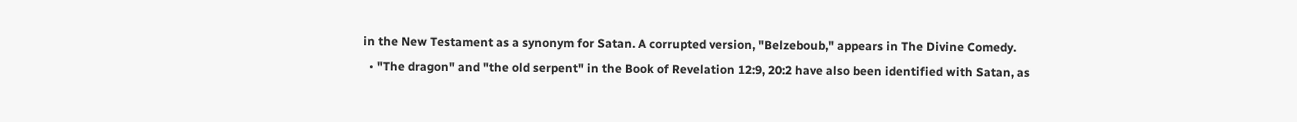in the New Testament as a synonym for Satan. A corrupted version, "Belzeboub," appears in The Divine Comedy.
  • "The dragon" and "the old serpent" in the Book of Revelation 12:9, 20:2 have also been identified with Satan, as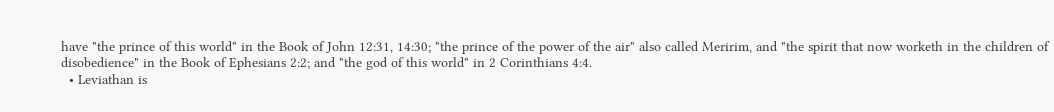have "the prince of this world" in the Book of John 12:31, 14:30; "the prince of the power of the air" also called Meririm, and "the spirit that now worketh in the children of disobedience" in the Book of Ephesians 2:2; and "the god of this world" in 2 Corinthians 4:4.
  • Leviathan is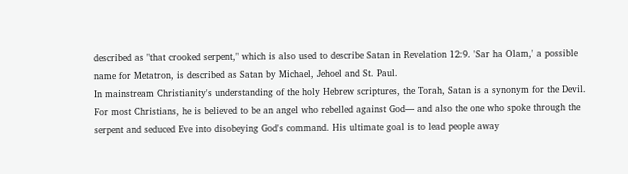described as "that crooked serpent," which is also used to describe Satan in Revelation 12:9. 'Sar ha Olam,' a possible name for Metatron, is described as Satan by Michael, Jehoel and St. Paul.
In mainstream Christianity's understanding of the holy Hebrew scriptures, the Torah, Satan is a synonym for the Devil. For most Christians, he is believed to be an angel who rebelled against God— and also the one who spoke through the serpent and seduced Eve into disobeying God's command. His ultimate goal is to lead people away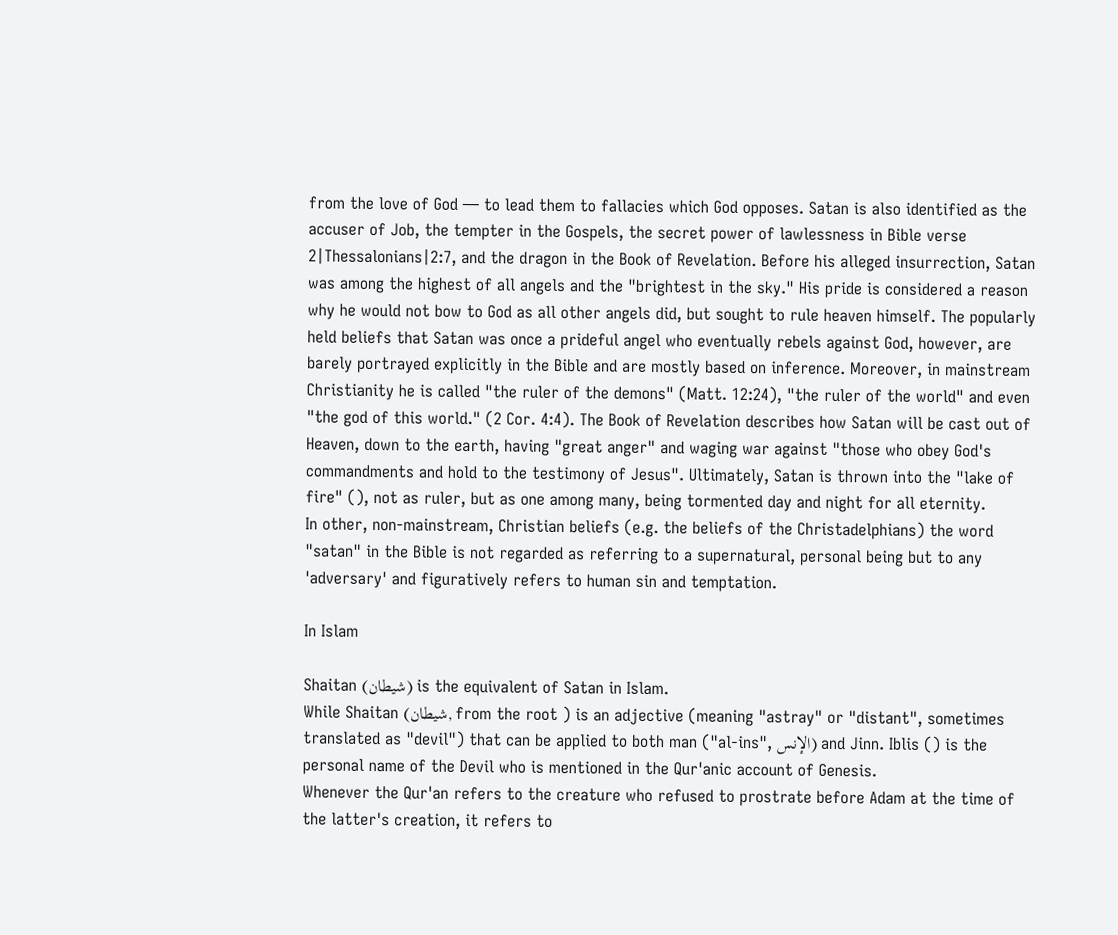from the love of God — to lead them to fallacies which God opposes. Satan is also identified as the accuser of Job, the tempter in the Gospels, the secret power of lawlessness in Bible verse 2|Thessalonians|2:7, and the dragon in the Book of Revelation. Before his alleged insurrection, Satan was among the highest of all angels and the "brightest in the sky." His pride is considered a reason why he would not bow to God as all other angels did, but sought to rule heaven himself. The popularly held beliefs that Satan was once a prideful angel who eventually rebels against God, however, are barely portrayed explicitly in the Bible and are mostly based on inference. Moreover, in mainstream Christianity he is called "the ruler of the demons" (Matt. 12:24), "the ruler of the world" and even "the god of this world." (2 Cor. 4:4). The Book of Revelation describes how Satan will be cast out of Heaven, down to the earth, having "great anger" and waging war against "those who obey God's commandments and hold to the testimony of Jesus". Ultimately, Satan is thrown into the "lake of fire" (), not as ruler, but as one among many, being tormented day and night for all eternity.
In other, non-mainstream, Christian beliefs (e.g. the beliefs of the Christadelphians) the word "satan" in the Bible is not regarded as referring to a supernatural, personal being but to any 'adversary' and figuratively refers to human sin and temptation.

In Islam

Shaitan (شيطان) is the equivalent of Satan in Islam.
While Shaitan (شيطان, from the root ) is an adjective (meaning "astray" or "distant", sometimes translated as "devil") that can be applied to both man ("al-ins", الإنس) and Jinn. Iblis () is the personal name of the Devil who is mentioned in the Qur'anic account of Genesis.
Whenever the Qur'an refers to the creature who refused to prostrate before Adam at the time of the latter's creation, it refers to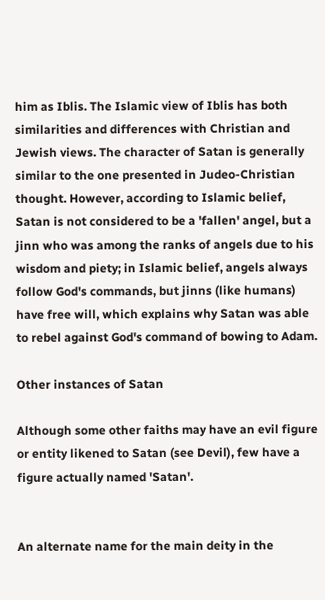him as Iblis. The Islamic view of Iblis has both similarities and differences with Christian and Jewish views. The character of Satan is generally similar to the one presented in Judeo-Christian thought. However, according to Islamic belief, Satan is not considered to be a 'fallen' angel, but a jinn who was among the ranks of angels due to his wisdom and piety; in Islamic belief, angels always follow God's commands, but jinns (like humans) have free will, which explains why Satan was able to rebel against God's command of bowing to Adam.

Other instances of Satan

Although some other faiths may have an evil figure or entity likened to Satan (see Devil), few have a figure actually named 'Satan'.


An alternate name for the main deity in the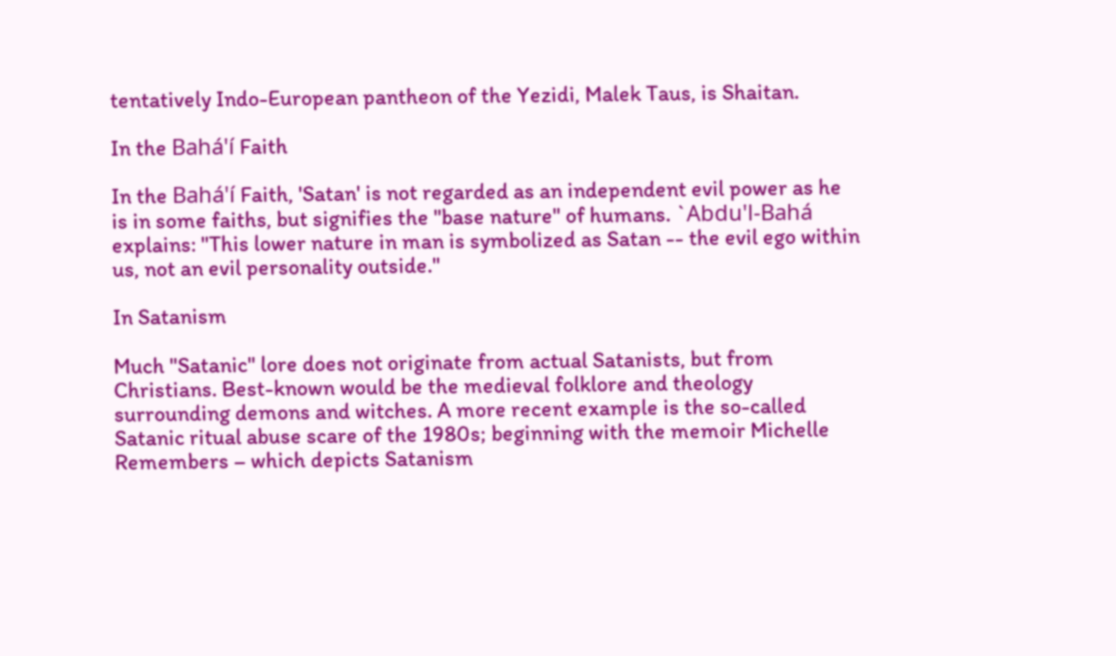tentatively Indo-European pantheon of the Yezidi, Malek Taus, is Shaitan.

In the Bahá'í Faith

In the Bahá'í Faith, 'Satan' is not regarded as an independent evil power as he is in some faiths, but signifies the "base nature" of humans. `Abdu'l-Bahá explains: "This lower nature in man is symbolized as Satan -- the evil ego within us, not an evil personality outside."

In Satanism

Much "Satanic" lore does not originate from actual Satanists, but from Christians. Best-known would be the medieval folklore and theology surrounding demons and witches. A more recent example is the so-called Satanic ritual abuse scare of the 1980s; beginning with the memoir Michelle Remembers – which depicts Satanism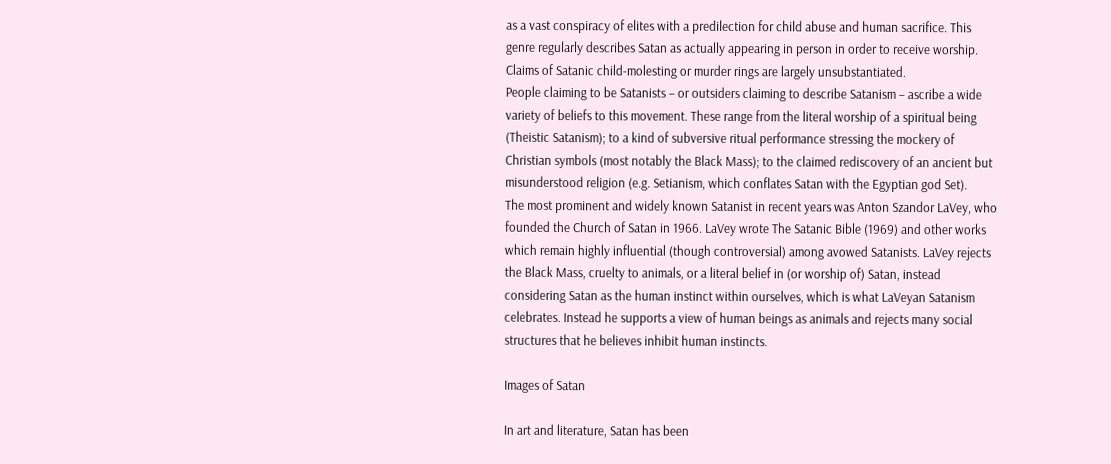as a vast conspiracy of elites with a predilection for child abuse and human sacrifice. This genre regularly describes Satan as actually appearing in person in order to receive worship. Claims of Satanic child-molesting or murder rings are largely unsubstantiated.
People claiming to be Satanists – or outsiders claiming to describe Satanism – ascribe a wide variety of beliefs to this movement. These range from the literal worship of a spiritual being (Theistic Satanism); to a kind of subversive ritual performance stressing the mockery of Christian symbols (most notably the Black Mass); to the claimed rediscovery of an ancient but misunderstood religion (e.g. Setianism, which conflates Satan with the Egyptian god Set).
The most prominent and widely known Satanist in recent years was Anton Szandor LaVey, who founded the Church of Satan in 1966. LaVey wrote The Satanic Bible (1969) and other works which remain highly influential (though controversial) among avowed Satanists. LaVey rejects the Black Mass, cruelty to animals, or a literal belief in (or worship of) Satan, instead considering Satan as the human instinct within ourselves, which is what LaVeyan Satanism celebrates. Instead he supports a view of human beings as animals and rejects many social structures that he believes inhibit human instincts.

Images of Satan

In art and literature, Satan has been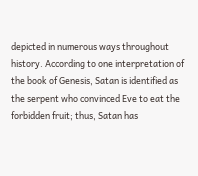depicted in numerous ways throughout history. According to one interpretation of the book of Genesis, Satan is identified as the serpent who convinced Eve to eat the forbidden fruit; thus, Satan has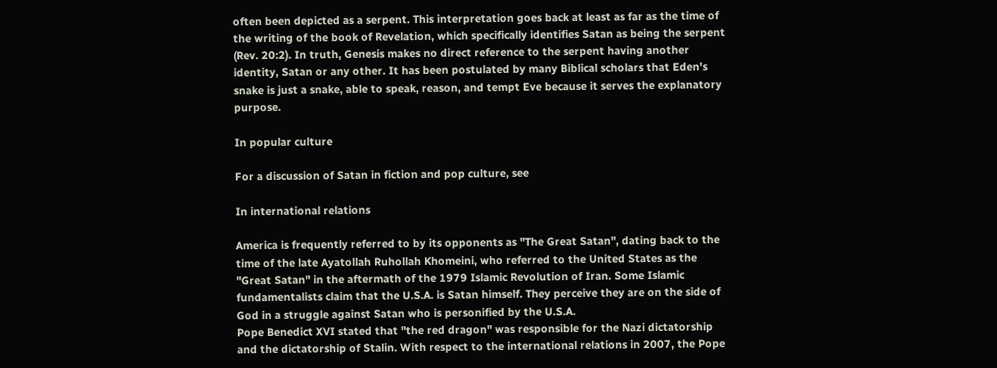often been depicted as a serpent. This interpretation goes back at least as far as the time of the writing of the book of Revelation, which specifically identifies Satan as being the serpent (Rev. 20:2). In truth, Genesis makes no direct reference to the serpent having another identity, Satan or any other. It has been postulated by many Biblical scholars that Eden's snake is just a snake, able to speak, reason, and tempt Eve because it serves the explanatory purpose.

In popular culture

For a discussion of Satan in fiction and pop culture, see

In international relations

America is frequently referred to by its opponents as "The Great Satan", dating back to the time of the late Ayatollah Ruhollah Khomeini, who referred to the United States as the "Great Satan" in the aftermath of the 1979 Islamic Revolution of Iran. Some Islamic fundamentalists claim that the U.S.A. is Satan himself. They perceive they are on the side of God in a struggle against Satan who is personified by the U.S.A.
Pope Benedict XVI stated that "the red dragon" was responsible for the Nazi dictatorship and the dictatorship of Stalin. With respect to the international relations in 2007, the Pope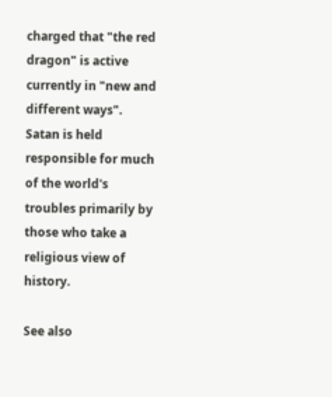charged that "the red dragon" is active currently in "new and different ways". Satan is held responsible for much of the world's troubles primarily by those who take a religious view of history.

See also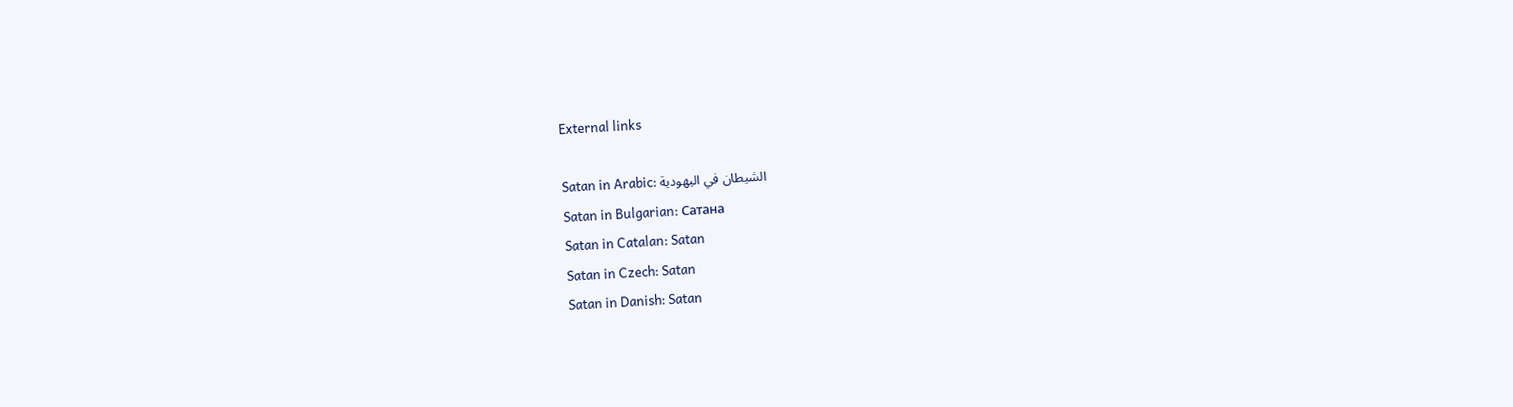External links

Satan in Arabic: الشيطان في اليهودية
Satan in Bulgarian: Сатана
Satan in Catalan: Satan
Satan in Czech: Satan
Satan in Danish: Satan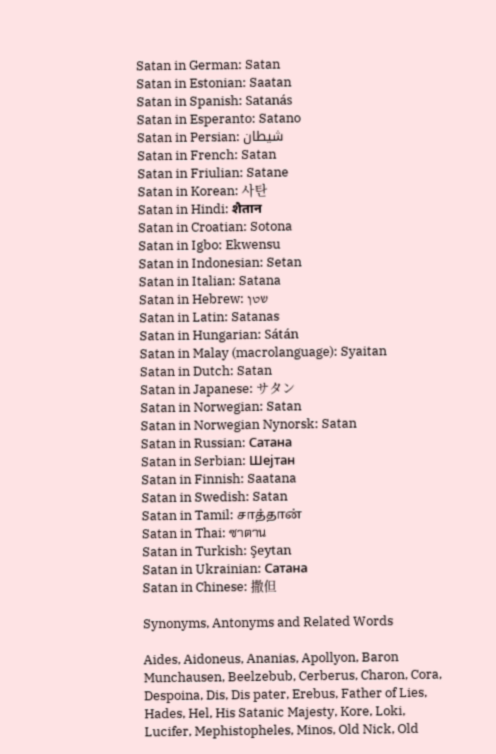Satan in German: Satan
Satan in Estonian: Saatan
Satan in Spanish: Satanás
Satan in Esperanto: Satano
Satan in Persian: شیطان
Satan in French: Satan
Satan in Friulian: Satane
Satan in Korean: 사탄
Satan in Hindi: शैतान
Satan in Croatian: Sotona
Satan in Igbo: Ekwensu
Satan in Indonesian: Setan
Satan in Italian: Satana
Satan in Hebrew: שטן
Satan in Latin: Satanas
Satan in Hungarian: Sátán
Satan in Malay (macrolanguage): Syaitan
Satan in Dutch: Satan
Satan in Japanese: サタン
Satan in Norwegian: Satan
Satan in Norwegian Nynorsk: Satan
Satan in Russian: Сатана
Satan in Serbian: Шејтан
Satan in Finnish: Saatana
Satan in Swedish: Satan
Satan in Tamil: சாத்தான்
Satan in Thai: ซาตาน
Satan in Turkish: Şeytan
Satan in Ukrainian: Сатана
Satan in Chinese: 撒但

Synonyms, Antonyms and Related Words

Aides, Aidoneus, Ananias, Apollyon, Baron Munchausen, Beelzebub, Cerberus, Charon, Cora, Despoina, Dis, Dis pater, Erebus, Father of Lies, Hades, Hel, His Satanic Majesty, Kore, Loki, Lucifer, Mephistopheles, Minos, Old Nick, Old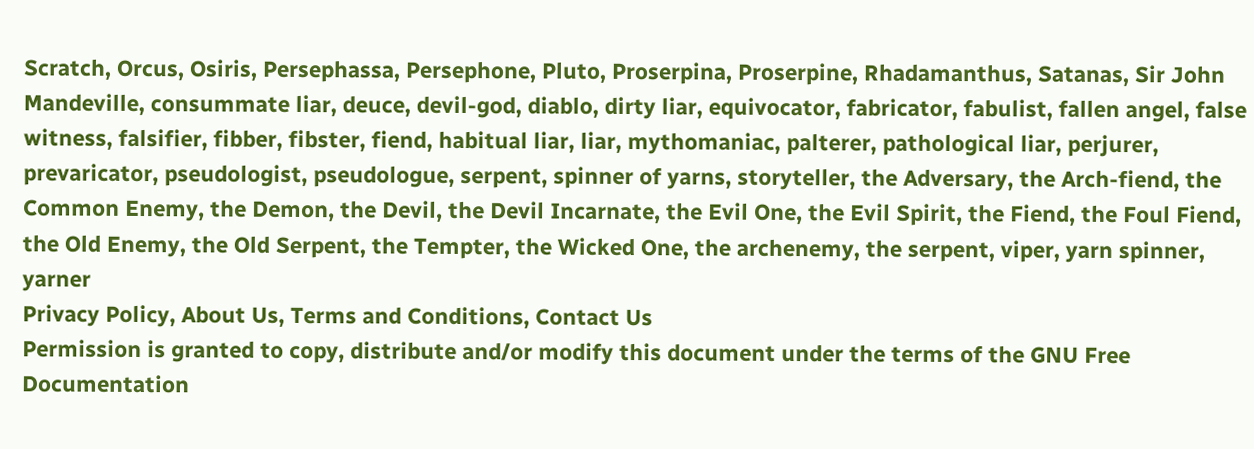Scratch, Orcus, Osiris, Persephassa, Persephone, Pluto, Proserpina, Proserpine, Rhadamanthus, Satanas, Sir John Mandeville, consummate liar, deuce, devil-god, diablo, dirty liar, equivocator, fabricator, fabulist, fallen angel, false witness, falsifier, fibber, fibster, fiend, habitual liar, liar, mythomaniac, palterer, pathological liar, perjurer, prevaricator, pseudologist, pseudologue, serpent, spinner of yarns, storyteller, the Adversary, the Arch-fiend, the Common Enemy, the Demon, the Devil, the Devil Incarnate, the Evil One, the Evil Spirit, the Fiend, the Foul Fiend, the Old Enemy, the Old Serpent, the Tempter, the Wicked One, the archenemy, the serpent, viper, yarn spinner, yarner
Privacy Policy, About Us, Terms and Conditions, Contact Us
Permission is granted to copy, distribute and/or modify this document under the terms of the GNU Free Documentation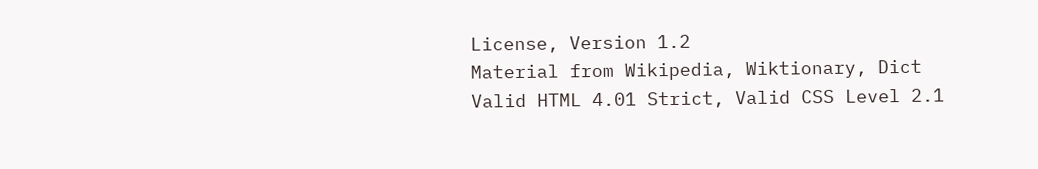License, Version 1.2
Material from Wikipedia, Wiktionary, Dict
Valid HTML 4.01 Strict, Valid CSS Level 2.1